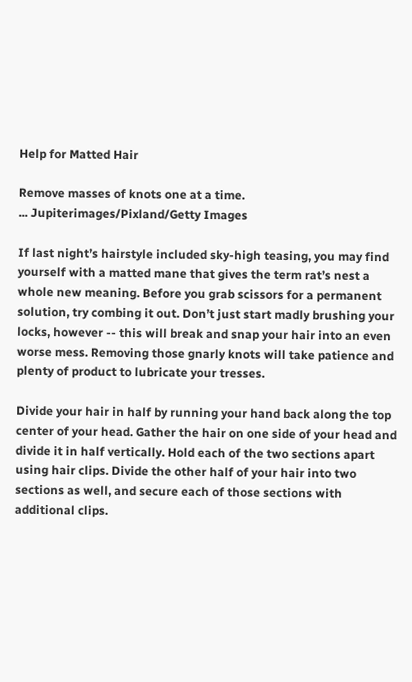Help for Matted Hair

Remove masses of knots one at a time.
... Jupiterimages/Pixland/Getty Images

If last night’s hairstyle included sky-high teasing, you may find yourself with a matted mane that gives the term rat’s nest a whole new meaning. Before you grab scissors for a permanent solution, try combing it out. Don’t just start madly brushing your locks, however -- this will break and snap your hair into an even worse mess. Removing those gnarly knots will take patience and plenty of product to lubricate your tresses.

Divide your hair in half by running your hand back along the top center of your head. Gather the hair on one side of your head and divide it in half vertically. Hold each of the two sections apart using hair clips. Divide the other half of your hair into two sections as well, and secure each of those sections with additional clips.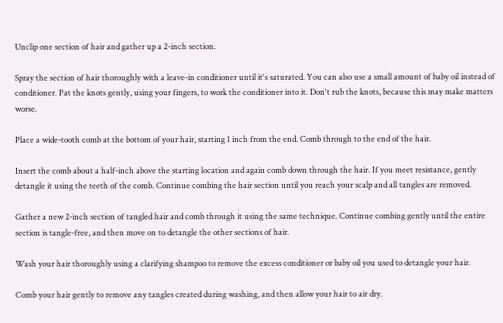Unclip one section of hair and gather up a 2-inch section.

Spray the section of hair thoroughly with a leave-in conditioner until it's saturated. You can also use a small amount of baby oil instead of conditioner. Pat the knots gently, using your fingers, to work the conditioner into it. Don't rub the knots, because this may make matters worse.

Place a wide-tooth comb at the bottom of your hair, starting 1 inch from the end. Comb through to the end of the hair.

Insert the comb about a half-inch above the starting location and again comb down through the hair. If you meet resistance, gently detangle it using the teeth of the comb. Continue combing the hair section until you reach your scalp and all tangles are removed.

Gather a new 2-inch section of tangled hair and comb through it using the same technique. Continue combing gently until the entire section is tangle-free, and then move on to detangle the other sections of hair.

Wash your hair thoroughly using a clarifying shampoo to remove the excess conditioner or baby oil you used to detangle your hair.

Comb your hair gently to remove any tangles created during washing, and then allow your hair to air dry.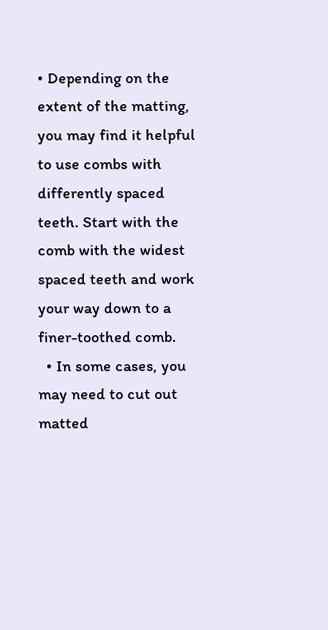• Depending on the extent of the matting, you may find it helpful to use combs with differently spaced teeth. Start with the comb with the widest spaced teeth and work your way down to a finer-toothed comb.
  • In some cases, you may need to cut out matted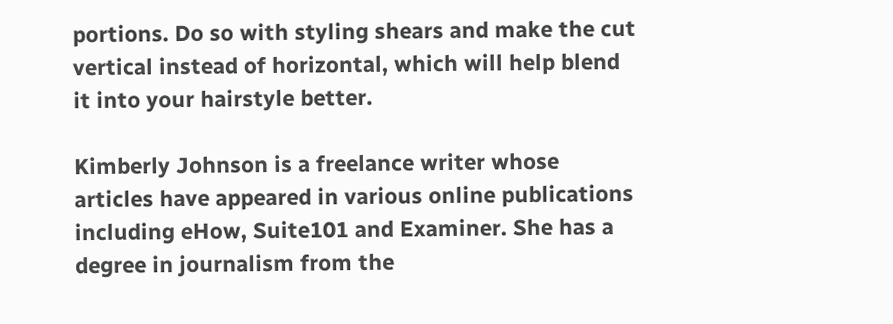portions. Do so with styling shears and make the cut vertical instead of horizontal, which will help blend it into your hairstyle better.

Kimberly Johnson is a freelance writer whose articles have appeared in various online publications including eHow, Suite101 and Examiner. She has a degree in journalism from the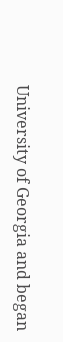University of Georgia and began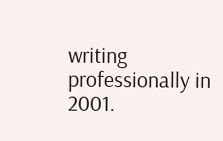writing professionally in 2001.